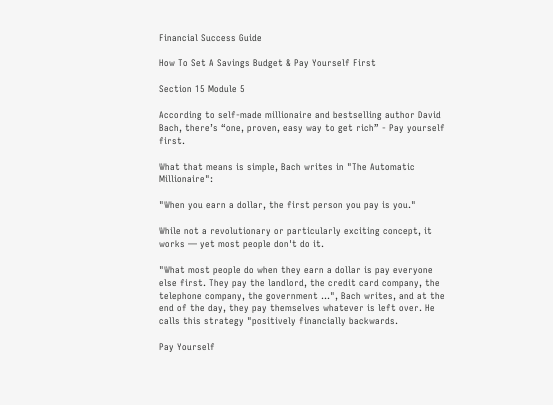Financial Success Guide

How To Set A Savings Budget & Pay Yourself First

Section 15 Module 5

According to self-made millionaire and bestselling author David Bach, there’s “one, proven, easy way to get rich” - Pay yourself first.

What that means is simple, Bach writes in "The Automatic Millionaire":

"When you earn a dollar, the first person you pay is you."

While not a revolutionary or particularly exciting concept, it works — yet most people don't do it.

"What most people do when they earn a dollar is pay everyone else first. They pay the landlord, the credit card company, the telephone company, the government …", Bach writes, and at the end of the day, they pay themselves whatever is left over. He calls this strategy "positively financially backwards.

Pay Yourself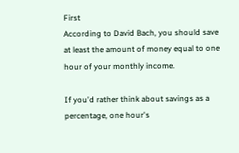First
According to David Bach, you should save at least the amount of money equal to one hour of your monthly income.

If you'd rather think about savings as a percentage, one hour's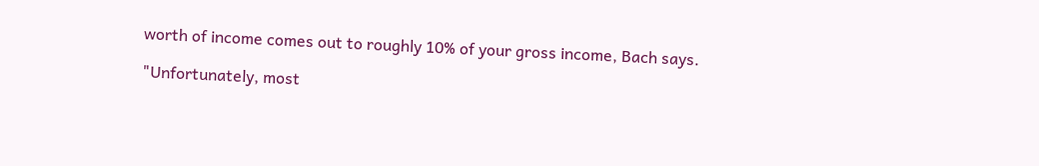worth of income comes out to roughly 10% of your gross income, Bach says.

"Unfortunately, most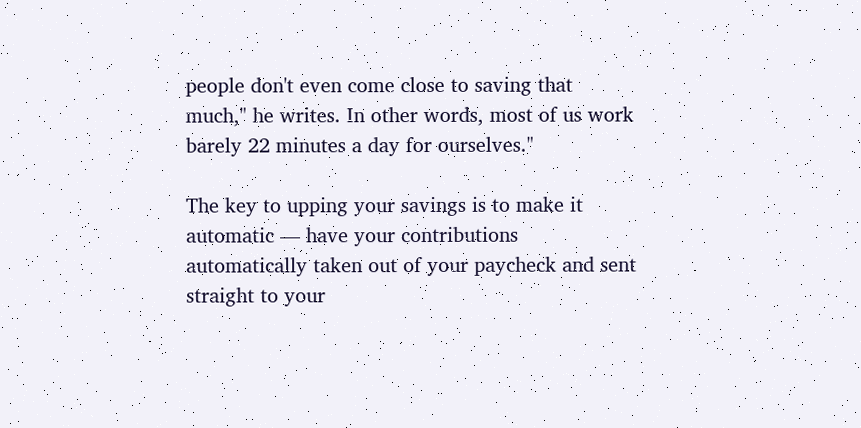people don't even come close to saving that much," he writes. In other words, most of us work barely 22 minutes a day for ourselves."

The key to upping your savings is to make it automatic — have your contributions automatically taken out of your paycheck and sent straight to your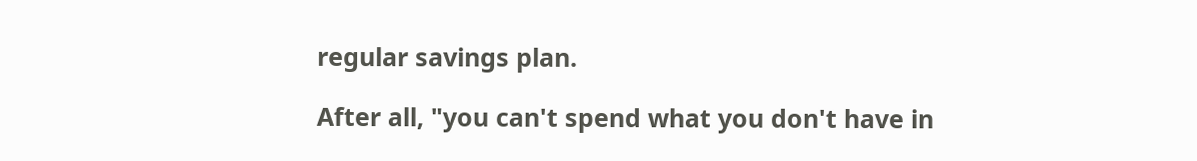regular savings plan.

After all, "you can't spend what you don't have in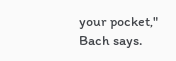your pocket," Bach says.